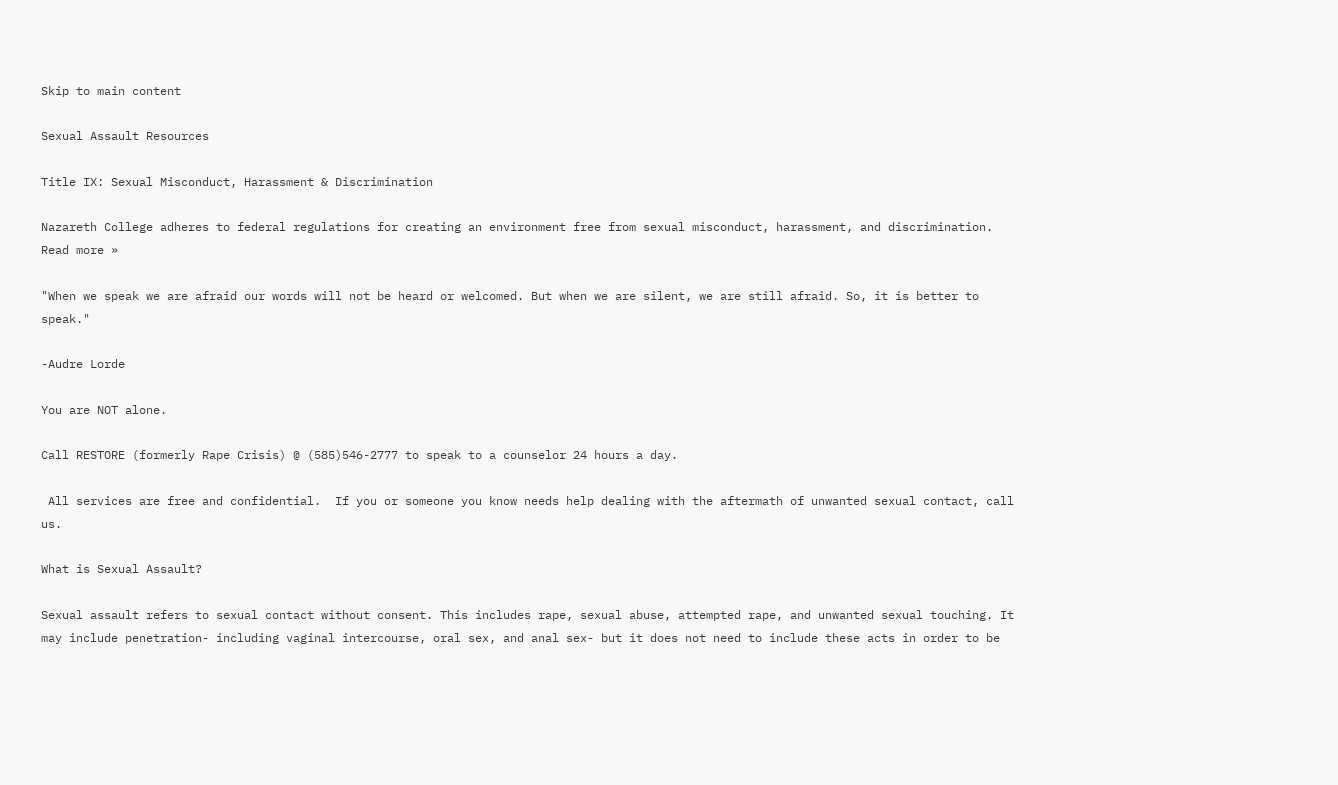Skip to main content

Sexual Assault Resources

Title IX: Sexual Misconduct, Harassment & Discrimination

Nazareth College adheres to federal regulations for creating an environment free from sexual misconduct, harassment, and discrimination. Read more »

"When we speak we are afraid our words will not be heard or welcomed. But when we are silent, we are still afraid. So, it is better to speak."

-Audre Lorde

You are NOT alone.

Call RESTORE (formerly Rape Crisis) @ (585)546-2777 to speak to a counselor 24 hours a day.

 All services are free and confidential.  If you or someone you know needs help dealing with the aftermath of unwanted sexual contact, call us.

What is Sexual Assault?

Sexual assault refers to sexual contact without consent. This includes rape, sexual abuse, attempted rape, and unwanted sexual touching. It may include penetration- including vaginal intercourse, oral sex, and anal sex- but it does not need to include these acts in order to be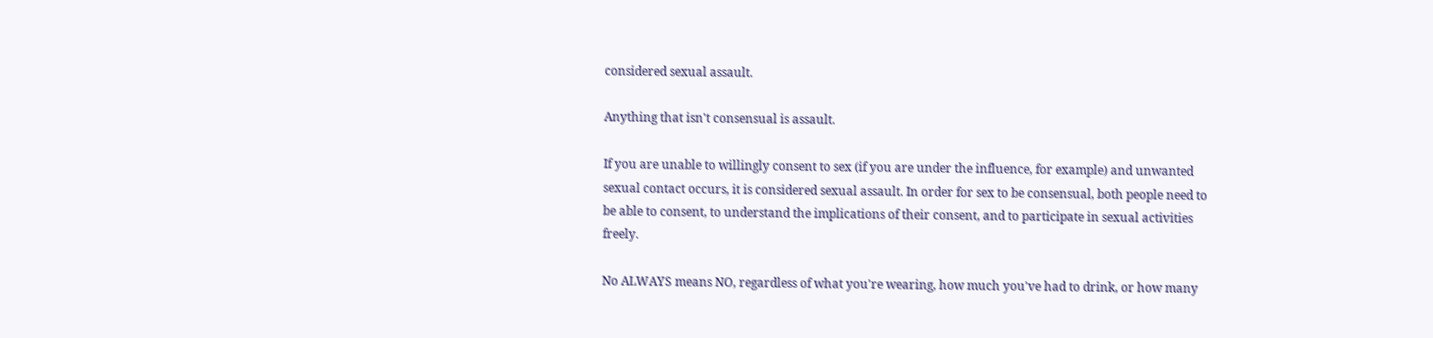considered sexual assault.

Anything that isn't consensual is assault.

If you are unable to willingly consent to sex (if you are under the influence, for example) and unwanted sexual contact occurs, it is considered sexual assault. In order for sex to be consensual, both people need to be able to consent, to understand the implications of their consent, and to participate in sexual activities freely.

No ALWAYS means NO, regardless of what you're wearing, how much you've had to drink, or how many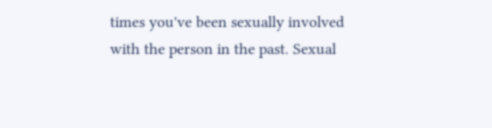times you've been sexually involved with the person in the past. Sexual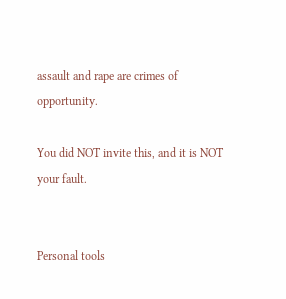assault and rape are crimes of opportunity.

You did NOT invite this, and it is NOT your fault.


Personal tools